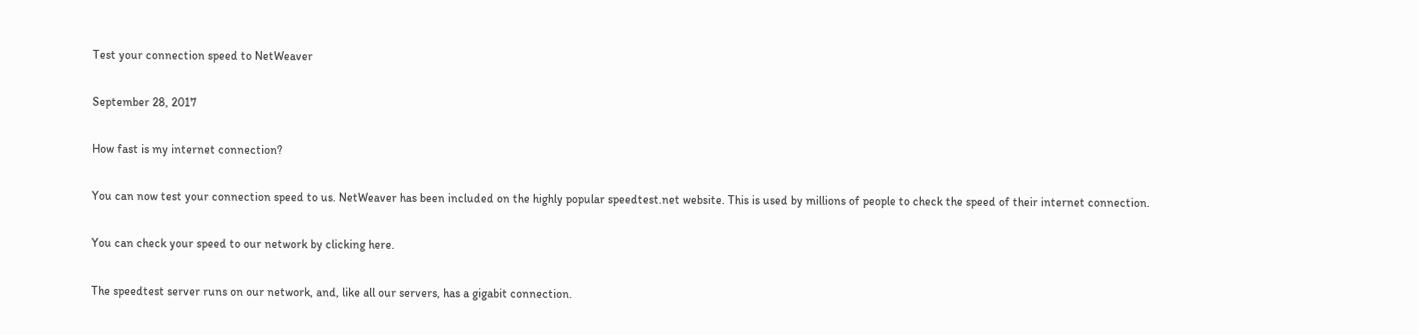Test your connection speed to NetWeaver

September 28, 2017

How fast is my internet connection?

You can now test your connection speed to us. NetWeaver has been included on the highly popular speedtest.net website. This is used by millions of people to check the speed of their internet connection.

You can check your speed to our network by clicking here.

The speedtest server runs on our network, and, like all our servers, has a gigabit connection.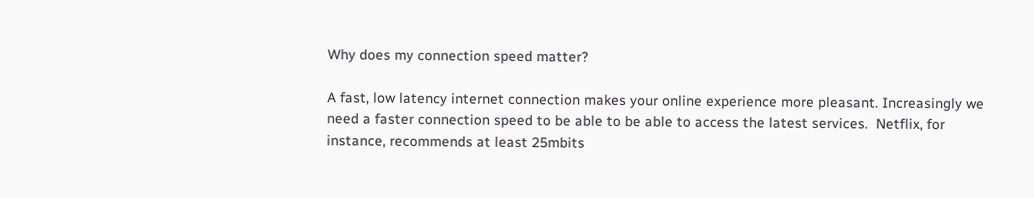Why does my connection speed matter?

A fast, low latency internet connection makes your online experience more pleasant. Increasingly we need a faster connection speed to be able to be able to access the latest services.  Netflix, for instance, recommends at least 25mbits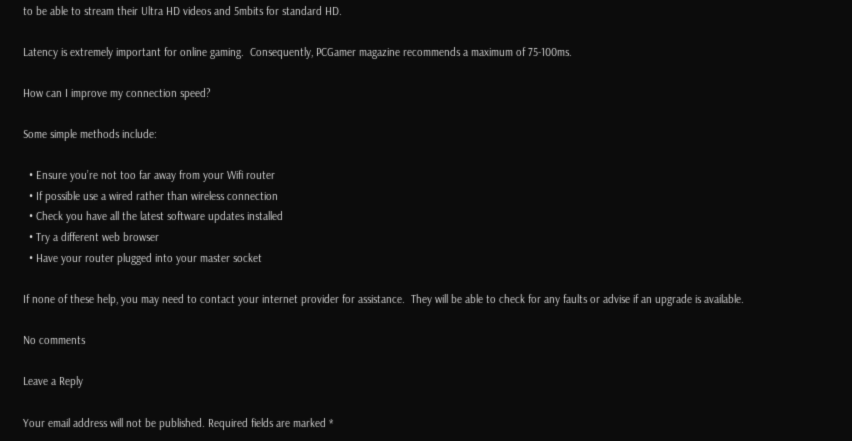to be able to stream their Ultra HD videos and 5mbits for standard HD.

Latency is extremely important for online gaming.  Consequently, PCGamer magazine recommends a maximum of 75-100ms.

How can I improve my connection speed?

Some simple methods include:

  • Ensure you’re not too far away from your Wifi router
  • If possible use a wired rather than wireless connection
  • Check you have all the latest software updates installed
  • Try a different web browser
  • Have your router plugged into your master socket

If none of these help, you may need to contact your internet provider for assistance.  They will be able to check for any faults or advise if an upgrade is available.

No comments

Leave a Reply

Your email address will not be published. Required fields are marked *